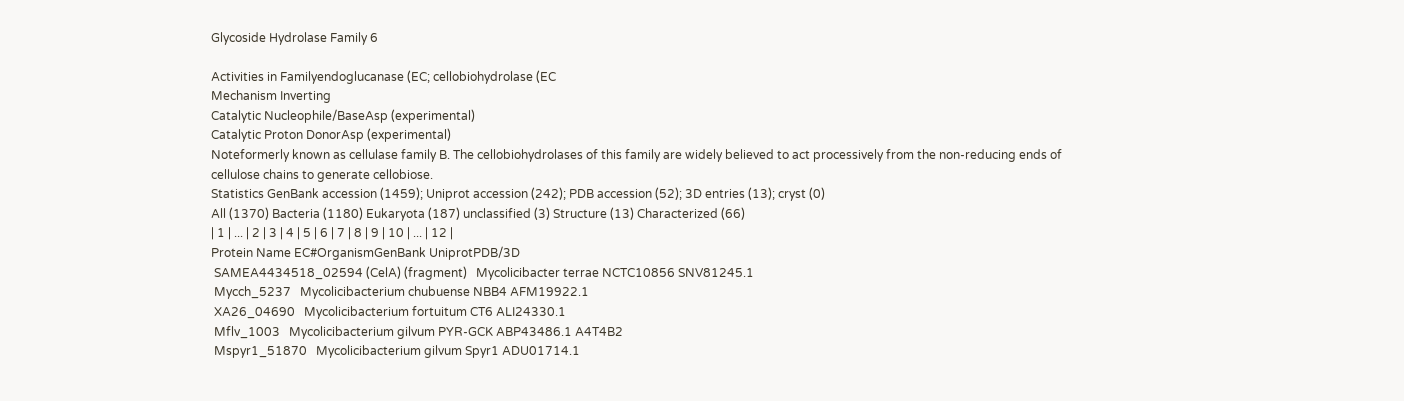Glycoside Hydrolase Family 6

Activities in Familyendoglucanase (EC; cellobiohydrolase (EC
Mechanism Inverting
Catalytic Nucleophile/BaseAsp (experimental)
Catalytic Proton DonorAsp (experimental)
Noteformerly known as cellulase family B. The cellobiohydrolases of this family are widely believed to act processively from the non-reducing ends of cellulose chains to generate cellobiose.
Statistics GenBank accession (1459); Uniprot accession (242); PDB accession (52); 3D entries (13); cryst (0)
All (1370) Bacteria (1180) Eukaryota (187) unclassified (3) Structure (13) Characterized (66)
| 1 | ... | 2 | 3 | 4 | 5 | 6 | 7 | 8 | 9 | 10 | ... | 12 |
Protein Name EC#OrganismGenBank UniprotPDB/3D
 SAMEA4434518_02594 (CelA) (fragment)   Mycolicibacter terrae NCTC10856 SNV81245.1
 Mycch_5237   Mycolicibacterium chubuense NBB4 AFM19922.1
 XA26_04690   Mycolicibacterium fortuitum CT6 ALI24330.1
 Mflv_1003   Mycolicibacterium gilvum PYR-GCK ABP43486.1 A4T4B2
 Mspyr1_51870   Mycolicibacterium gilvum Spyr1 ADU01714.1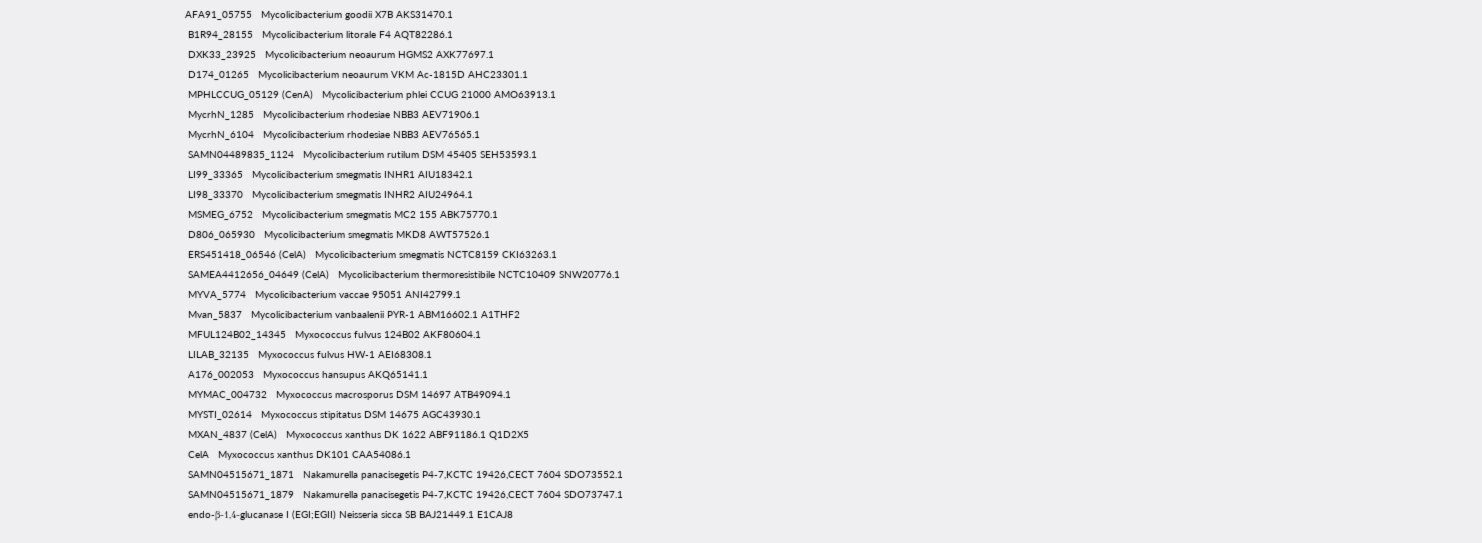AFA91_05755   Mycolicibacterium goodii X7B AKS31470.1
 B1R94_28155   Mycolicibacterium litorale F4 AQT82286.1
 DXK33_23925   Mycolicibacterium neoaurum HGMS2 AXK77697.1
 D174_01265   Mycolicibacterium neoaurum VKM Ac-1815D AHC23301.1
 MPHLCCUG_05129 (CenA)   Mycolicibacterium phlei CCUG 21000 AMO63913.1
 MycrhN_1285   Mycolicibacterium rhodesiae NBB3 AEV71906.1
 MycrhN_6104   Mycolicibacterium rhodesiae NBB3 AEV76565.1
 SAMN04489835_1124   Mycolicibacterium rutilum DSM 45405 SEH53593.1
 LI99_33365   Mycolicibacterium smegmatis INHR1 AIU18342.1
 LI98_33370   Mycolicibacterium smegmatis INHR2 AIU24964.1
 MSMEG_6752   Mycolicibacterium smegmatis MC2 155 ABK75770.1
 D806_065930   Mycolicibacterium smegmatis MKD8 AWT57526.1
 ERS451418_06546 (CelA)   Mycolicibacterium smegmatis NCTC8159 CKI63263.1
 SAMEA4412656_04649 (CelA)   Mycolicibacterium thermoresistibile NCTC10409 SNW20776.1
 MYVA_5774   Mycolicibacterium vaccae 95051 ANI42799.1
 Mvan_5837   Mycolicibacterium vanbaalenii PYR-1 ABM16602.1 A1THF2
 MFUL124B02_14345   Myxococcus fulvus 124B02 AKF80604.1
 LILAB_32135   Myxococcus fulvus HW-1 AEI68308.1
 A176_002053   Myxococcus hansupus AKQ65141.1
 MYMAC_004732   Myxococcus macrosporus DSM 14697 ATB49094.1
 MYSTI_02614   Myxococcus stipitatus DSM 14675 AGC43930.1
 MXAN_4837 (CelA)   Myxococcus xanthus DK 1622 ABF91186.1 Q1D2X5
 CelA   Myxococcus xanthus DK101 CAA54086.1
 SAMN04515671_1871   Nakamurella panacisegetis P4-7,KCTC 19426,CECT 7604 SDO73552.1
 SAMN04515671_1879   Nakamurella panacisegetis P4-7,KCTC 19426,CECT 7604 SDO73747.1
 endo-β-1,4-glucanase I (EGI;EGII) Neisseria sicca SB BAJ21449.1 E1CAJ8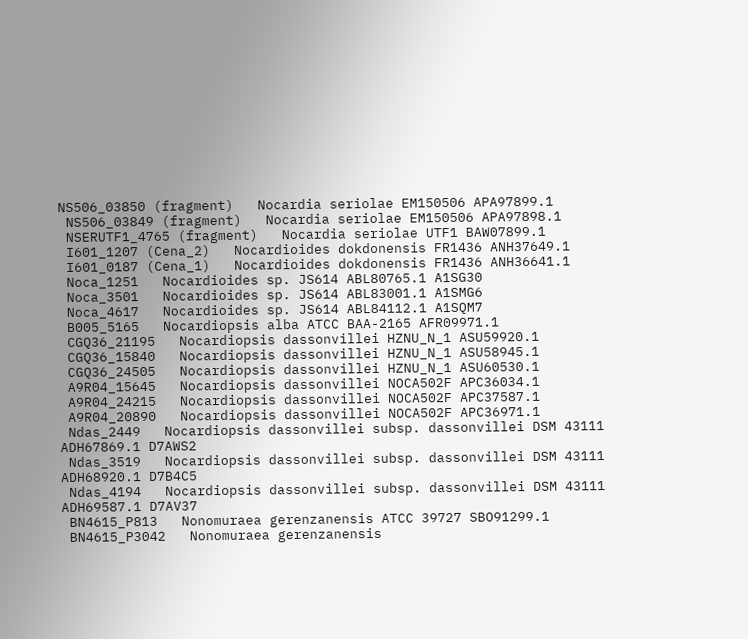NS506_03850 (fragment)   Nocardia seriolae EM150506 APA97899.1
 NS506_03849 (fragment)   Nocardia seriolae EM150506 APA97898.1
 NSERUTF1_4765 (fragment)   Nocardia seriolae UTF1 BAW07899.1
 I601_1207 (Cena_2)   Nocardioides dokdonensis FR1436 ANH37649.1
 I601_0187 (Cena_1)   Nocardioides dokdonensis FR1436 ANH36641.1
 Noca_1251   Nocardioides sp. JS614 ABL80765.1 A1SG30
 Noca_3501   Nocardioides sp. JS614 ABL83001.1 A1SMG6
 Noca_4617   Nocardioides sp. JS614 ABL84112.1 A1SQM7
 B005_5165   Nocardiopsis alba ATCC BAA-2165 AFR09971.1
 CGQ36_21195   Nocardiopsis dassonvillei HZNU_N_1 ASU59920.1
 CGQ36_15840   Nocardiopsis dassonvillei HZNU_N_1 ASU58945.1
 CGQ36_24505   Nocardiopsis dassonvillei HZNU_N_1 ASU60530.1
 A9R04_15645   Nocardiopsis dassonvillei NOCA502F APC36034.1
 A9R04_24215   Nocardiopsis dassonvillei NOCA502F APC37587.1
 A9R04_20890   Nocardiopsis dassonvillei NOCA502F APC36971.1
 Ndas_2449   Nocardiopsis dassonvillei subsp. dassonvillei DSM 43111 ADH67869.1 D7AWS2
 Ndas_3519   Nocardiopsis dassonvillei subsp. dassonvillei DSM 43111 ADH68920.1 D7B4C5
 Ndas_4194   Nocardiopsis dassonvillei subsp. dassonvillei DSM 43111 ADH69587.1 D7AV37
 BN4615_P813   Nonomuraea gerenzanensis ATCC 39727 SBO91299.1
 BN4615_P3042   Nonomuraea gerenzanensis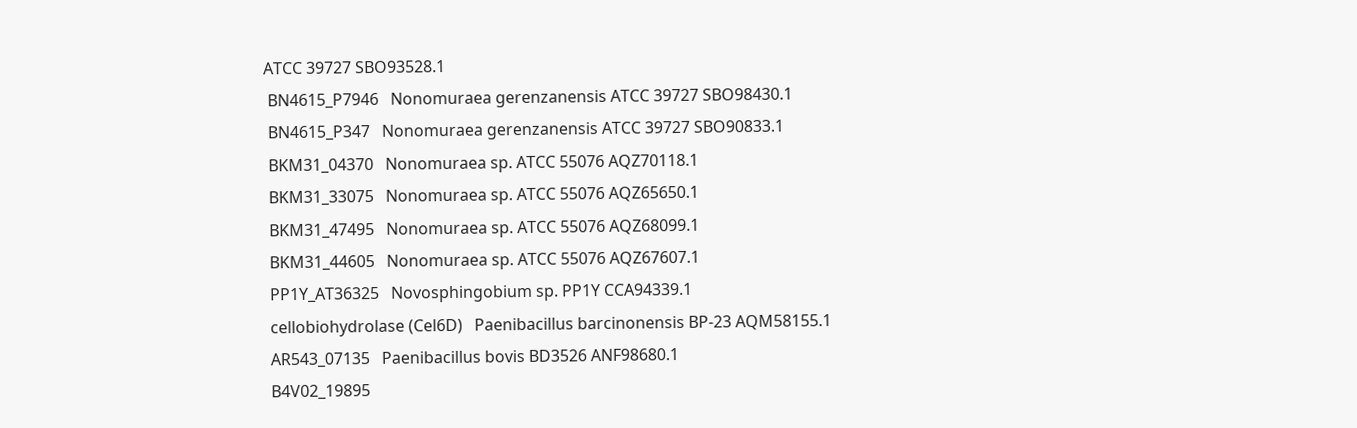ATCC 39727 SBO93528.1
 BN4615_P7946   Nonomuraea gerenzanensis ATCC 39727 SBO98430.1
 BN4615_P347   Nonomuraea gerenzanensis ATCC 39727 SBO90833.1
 BKM31_04370   Nonomuraea sp. ATCC 55076 AQZ70118.1
 BKM31_33075   Nonomuraea sp. ATCC 55076 AQZ65650.1
 BKM31_47495   Nonomuraea sp. ATCC 55076 AQZ68099.1
 BKM31_44605   Nonomuraea sp. ATCC 55076 AQZ67607.1
 PP1Y_AT36325   Novosphingobium sp. PP1Y CCA94339.1
 cellobiohydrolase (Cel6D)   Paenibacillus barcinonensis BP-23 AQM58155.1
 AR543_07135   Paenibacillus bovis BD3526 ANF98680.1
 B4V02_19895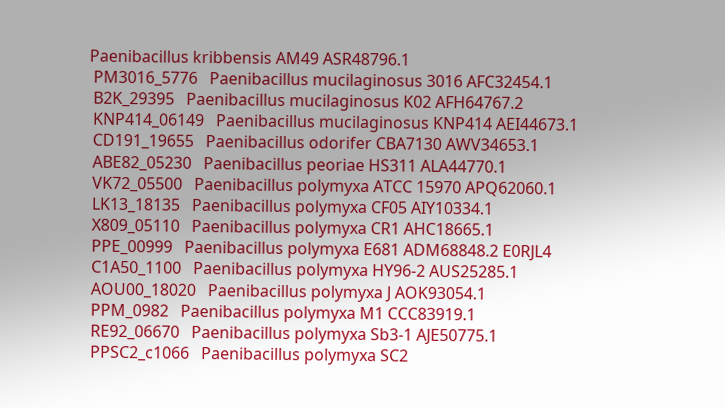Paenibacillus kribbensis AM49 ASR48796.1
 PM3016_5776   Paenibacillus mucilaginosus 3016 AFC32454.1
 B2K_29395   Paenibacillus mucilaginosus K02 AFH64767.2
 KNP414_06149   Paenibacillus mucilaginosus KNP414 AEI44673.1
 CD191_19655   Paenibacillus odorifer CBA7130 AWV34653.1
 ABE82_05230   Paenibacillus peoriae HS311 ALA44770.1
 VK72_05500   Paenibacillus polymyxa ATCC 15970 APQ62060.1
 LK13_18135   Paenibacillus polymyxa CF05 AIY10334.1
 X809_05110   Paenibacillus polymyxa CR1 AHC18665.1
 PPE_00999   Paenibacillus polymyxa E681 ADM68848.2 E0RJL4
 C1A50_1100   Paenibacillus polymyxa HY96-2 AUS25285.1
 AOU00_18020   Paenibacillus polymyxa J AOK93054.1
 PPM_0982   Paenibacillus polymyxa M1 CCC83919.1
 RE92_06670   Paenibacillus polymyxa Sb3-1 AJE50775.1
 PPSC2_c1066   Paenibacillus polymyxa SC2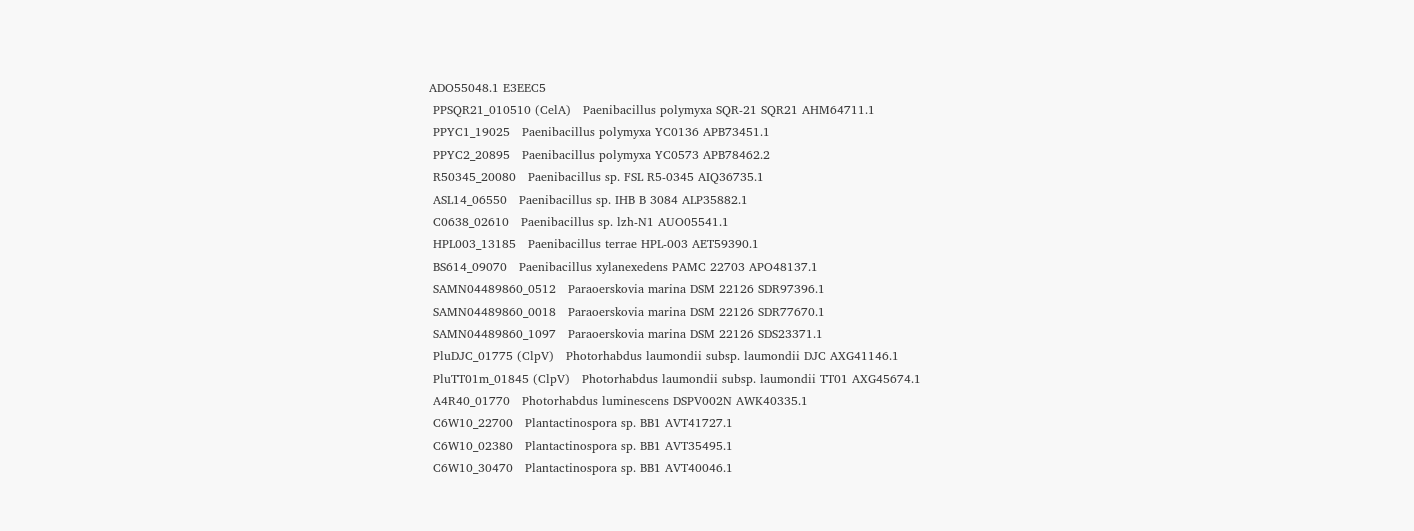ADO55048.1 E3EEC5
 PPSQR21_010510 (CelA)   Paenibacillus polymyxa SQR-21 SQR21 AHM64711.1
 PPYC1_19025   Paenibacillus polymyxa YC0136 APB73451.1
 PPYC2_20895   Paenibacillus polymyxa YC0573 APB78462.2
 R50345_20080   Paenibacillus sp. FSL R5-0345 AIQ36735.1
 ASL14_06550   Paenibacillus sp. IHB B 3084 ALP35882.1
 C0638_02610   Paenibacillus sp. lzh-N1 AUO05541.1
 HPL003_13185   Paenibacillus terrae HPL-003 AET59390.1
 BS614_09070   Paenibacillus xylanexedens PAMC 22703 APO48137.1
 SAMN04489860_0512   Paraoerskovia marina DSM 22126 SDR97396.1
 SAMN04489860_0018   Paraoerskovia marina DSM 22126 SDR77670.1
 SAMN04489860_1097   Paraoerskovia marina DSM 22126 SDS23371.1
 PluDJC_01775 (ClpV)   Photorhabdus laumondii subsp. laumondii DJC AXG41146.1
 PluTT01m_01845 (ClpV)   Photorhabdus laumondii subsp. laumondii TT01 AXG45674.1
 A4R40_01770   Photorhabdus luminescens DSPV002N AWK40335.1
 C6W10_22700   Plantactinospora sp. BB1 AVT41727.1
 C6W10_02380   Plantactinospora sp. BB1 AVT35495.1
 C6W10_30470   Plantactinospora sp. BB1 AVT40046.1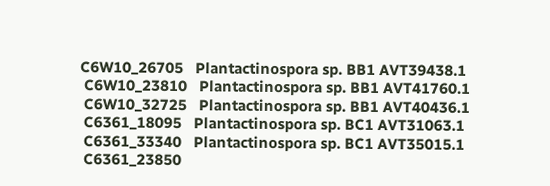C6W10_26705   Plantactinospora sp. BB1 AVT39438.1
 C6W10_23810   Plantactinospora sp. BB1 AVT41760.1
 C6W10_32725   Plantactinospora sp. BB1 AVT40436.1
 C6361_18095   Plantactinospora sp. BC1 AVT31063.1
 C6361_33340   Plantactinospora sp. BC1 AVT35015.1
 C6361_23850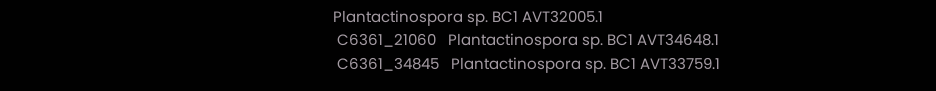Plantactinospora sp. BC1 AVT32005.1
 C6361_21060   Plantactinospora sp. BC1 AVT34648.1
 C6361_34845   Plantactinospora sp. BC1 AVT33759.1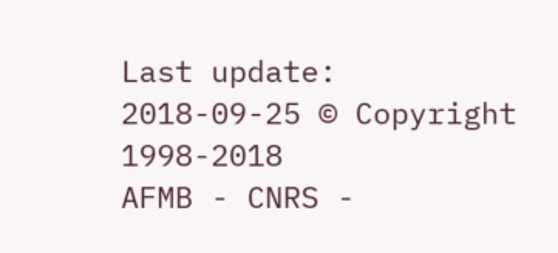Last update: 2018-09-25 © Copyright 1998-2018
AFMB - CNRS -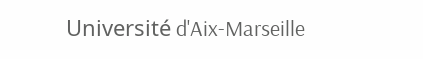Université d'Aix-Marseille